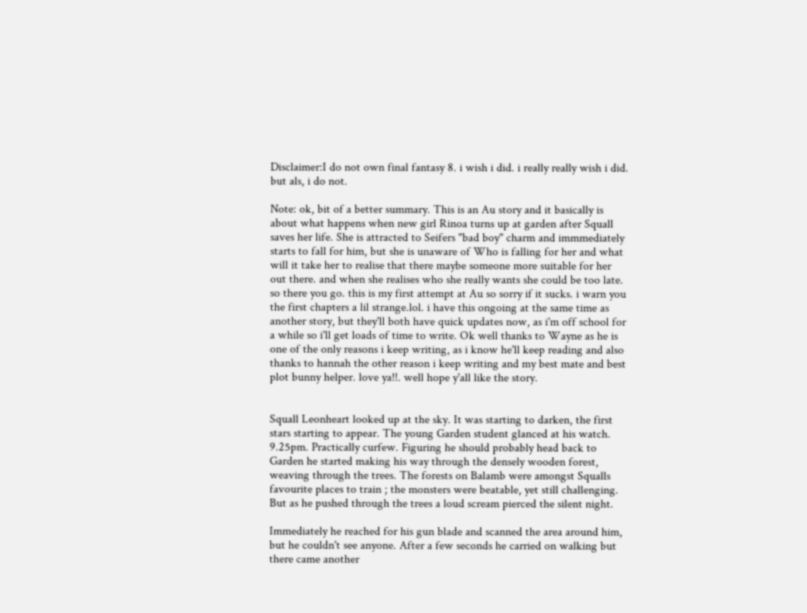Disclaimer:I do not own final fantasy 8. i wish i did. i really really wish i did. but als, i do not.

Note: ok, bit of a better summary. This is an Au story and it basically is about what happens when new girl Rinoa turns up at garden after Squall saves her life. She is attracted to Seifers "bad boy" charm and immmediately starts to fall for him, but she is unaware of Who is falling for her and what will it take her to realise that there maybe someone more suitable for her out there. and when she realises who she really wants she could be too late. so there you go. this is my first attempt at Au so sorry if it sucks. i warn you the first chapters a lil strange.lol. i have this ongoing at the same time as another story, but they'll both have quick updates now, as i'm off school for a while so i'll get loads of time to write. Ok well thanks to Wayne as he is one of the only reasons i keep writing, as i know he'll keep reading and also thanks to hannah the other reason i keep writing and my best mate and best plot bunny helper. love ya!!. well hope y'all like the story.


Squall Leonheart looked up at the sky. It was starting to darken, the first stars starting to appear. The young Garden student glanced at his watch. 9.25pm. Practically curfew. Figuring he should probably head back to Garden he started making his way through the densely wooden forest, weaving through the trees. The forests on Balamb were amongst Squalls favourite places to train ; the monsters were beatable, yet still challenging. But as he pushed through the trees a loud scream pierced the silent night.

Immediately he reached for his gun blade and scanned the area around him, but he couldn't see anyone. After a few seconds he carried on walking but there came another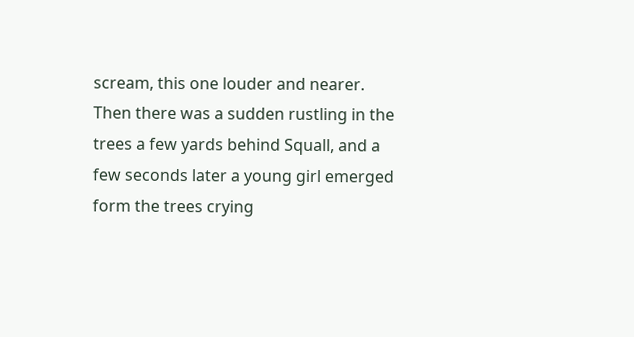scream, this one louder and nearer. Then there was a sudden rustling in the trees a few yards behind Squall, and a few seconds later a young girl emerged form the trees crying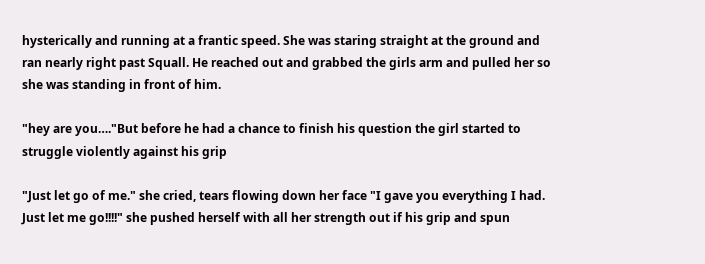hysterically and running at a frantic speed. She was staring straight at the ground and ran nearly right past Squall. He reached out and grabbed the girls arm and pulled her so she was standing in front of him.

"hey are you…."But before he had a chance to finish his question the girl started to struggle violently against his grip

"Just let go of me." she cried, tears flowing down her face "I gave you everything I had. Just let me go!!!!" she pushed herself with all her strength out if his grip and spun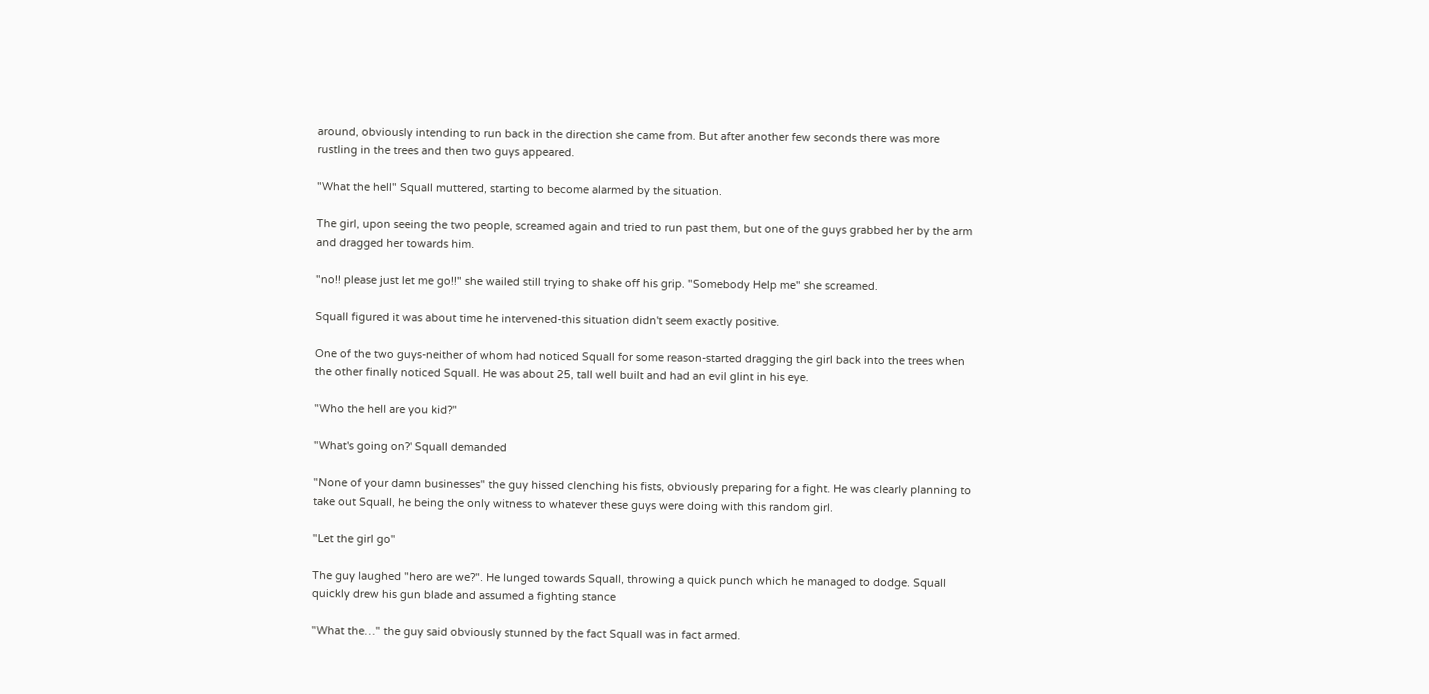around, obviously intending to run back in the direction she came from. But after another few seconds there was more rustling in the trees and then two guys appeared.

"What the hell" Squall muttered, starting to become alarmed by the situation.

The girl, upon seeing the two people, screamed again and tried to run past them, but one of the guys grabbed her by the arm and dragged her towards him.

"no!! please just let me go!!" she wailed still trying to shake off his grip. "Somebody Help me" she screamed.

Squall figured it was about time he intervened-this situation didn't seem exactly positive.

One of the two guys-neither of whom had noticed Squall for some reason-started dragging the girl back into the trees when the other finally noticed Squall. He was about 25, tall well built and had an evil glint in his eye.

"Who the hell are you kid?"

"What's going on?' Squall demanded

"None of your damn businesses" the guy hissed clenching his fists, obviously preparing for a fight. He was clearly planning to take out Squall, he being the only witness to whatever these guys were doing with this random girl.

"Let the girl go"

The guy laughed "hero are we?". He lunged towards Squall, throwing a quick punch which he managed to dodge. Squall quickly drew his gun blade and assumed a fighting stance

"What the…" the guy said obviously stunned by the fact Squall was in fact armed.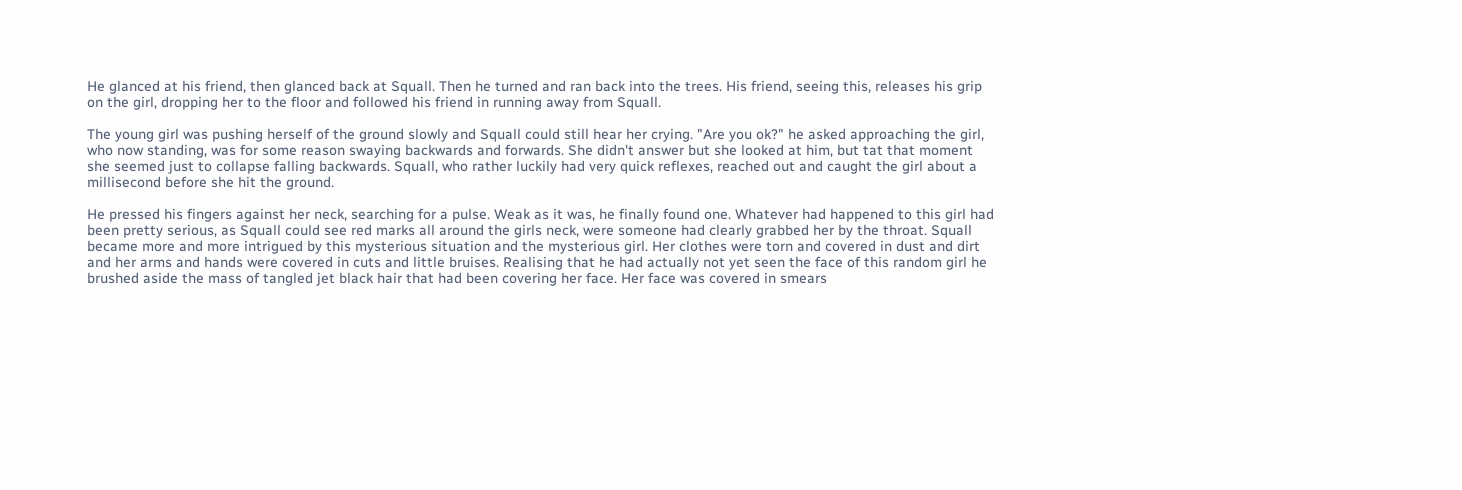He glanced at his friend, then glanced back at Squall. Then he turned and ran back into the trees. His friend, seeing this, releases his grip on the girl, dropping her to the floor and followed his friend in running away from Squall.

The young girl was pushing herself of the ground slowly and Squall could still hear her crying. "Are you ok?" he asked approaching the girl, who now standing, was for some reason swaying backwards and forwards. She didn't answer but she looked at him, but tat that moment she seemed just to collapse falling backwards. Squall, who rather luckily had very quick reflexes, reached out and caught the girl about a millisecond before she hit the ground.

He pressed his fingers against her neck, searching for a pulse. Weak as it was, he finally found one. Whatever had happened to this girl had been pretty serious, as Squall could see red marks all around the girls neck, were someone had clearly grabbed her by the throat. Squall became more and more intrigued by this mysterious situation and the mysterious girl. Her clothes were torn and covered in dust and dirt and her arms and hands were covered in cuts and little bruises. Realising that he had actually not yet seen the face of this random girl he brushed aside the mass of tangled jet black hair that had been covering her face. Her face was covered in smears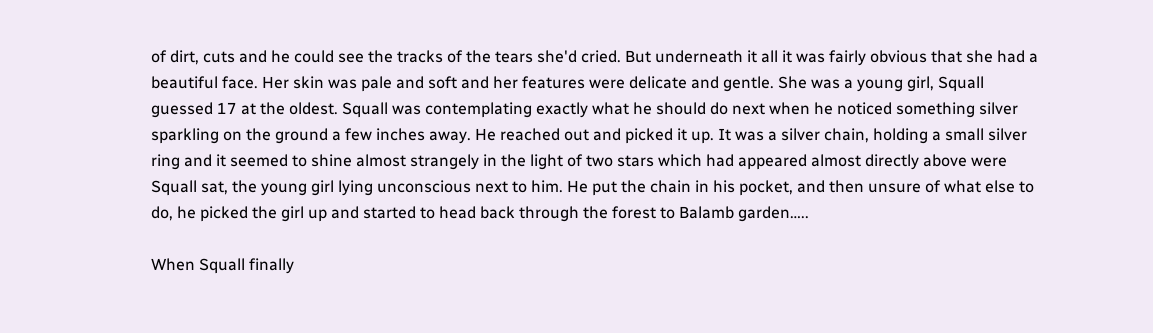of dirt, cuts and he could see the tracks of the tears she'd cried. But underneath it all it was fairly obvious that she had a beautiful face. Her skin was pale and soft and her features were delicate and gentle. She was a young girl, Squall guessed 17 at the oldest. Squall was contemplating exactly what he should do next when he noticed something silver sparkling on the ground a few inches away. He reached out and picked it up. It was a silver chain, holding a small silver ring and it seemed to shine almost strangely in the light of two stars which had appeared almost directly above were Squall sat, the young girl lying unconscious next to him. He put the chain in his pocket, and then unsure of what else to do, he picked the girl up and started to head back through the forest to Balamb garden…..

When Squall finally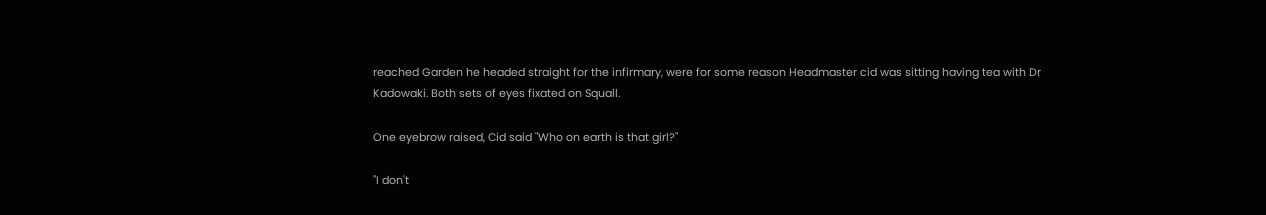reached Garden he headed straight for the infirmary, were for some reason Headmaster cid was sitting having tea with Dr Kadowaki. Both sets of eyes fixated on Squall.

One eyebrow raised, Cid said "Who on earth is that girl?"

"I don't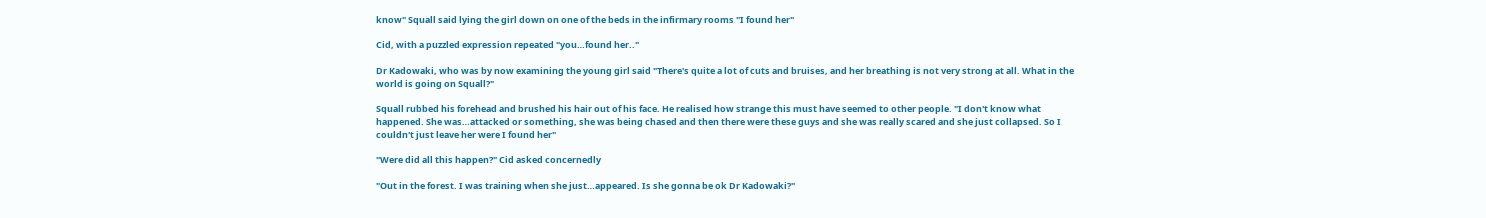know" Squall said lying the girl down on one of the beds in the infirmary rooms "I found her"

Cid, with a puzzled expression repeated "you…found her.."

Dr Kadowaki, who was by now examining the young girl said "There's quite a lot of cuts and bruises, and her breathing is not very strong at all. What in the world is going on Squall?"

Squall rubbed his forehead and brushed his hair out of his face. He realised how strange this must have seemed to other people. "I don't know what happened. She was…attacked or something, she was being chased and then there were these guys and she was really scared and she just collapsed. So I couldn't just leave her were I found her"

"Were did all this happen?" Cid asked concernedly

"Out in the forest. I was training when she just…appeared. Is she gonna be ok Dr Kadowaki?"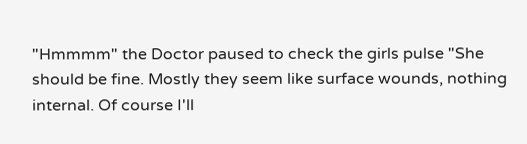"Hmmmm" the Doctor paused to check the girls pulse "She should be fine. Mostly they seem like surface wounds, nothing internal. Of course I'll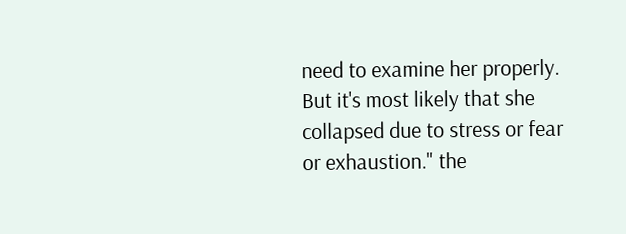need to examine her properly. But it's most likely that she collapsed due to stress or fear or exhaustion." the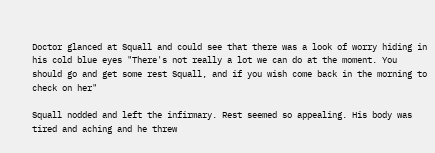Doctor glanced at Squall and could see that there was a look of worry hiding in his cold blue eyes "There's not really a lot we can do at the moment. You should go and get some rest Squall, and if you wish come back in the morning to check on her"

Squall nodded and left the infirmary. Rest seemed so appealing. His body was tired and aching and he threw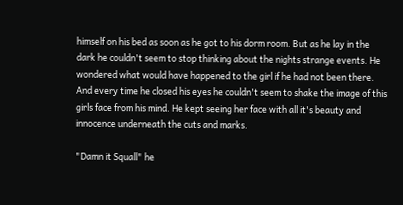himself on his bed as soon as he got to his dorm room. But as he lay in the dark he couldn't seem to stop thinking about the nights strange events. He wondered what would have happened to the girl if he had not been there. And every time he closed his eyes he couldn't seem to shake the image of this girls face from his mind. He kept seeing her face with all it's beauty and innocence underneath the cuts and marks.

"Damn it Squall" he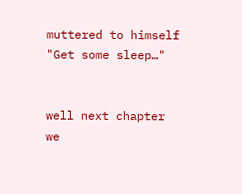muttered to himself "Get some sleep…"


well next chapter we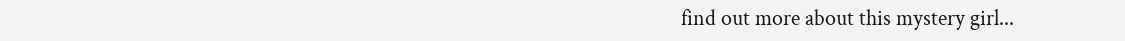find out more about this mystery girl...